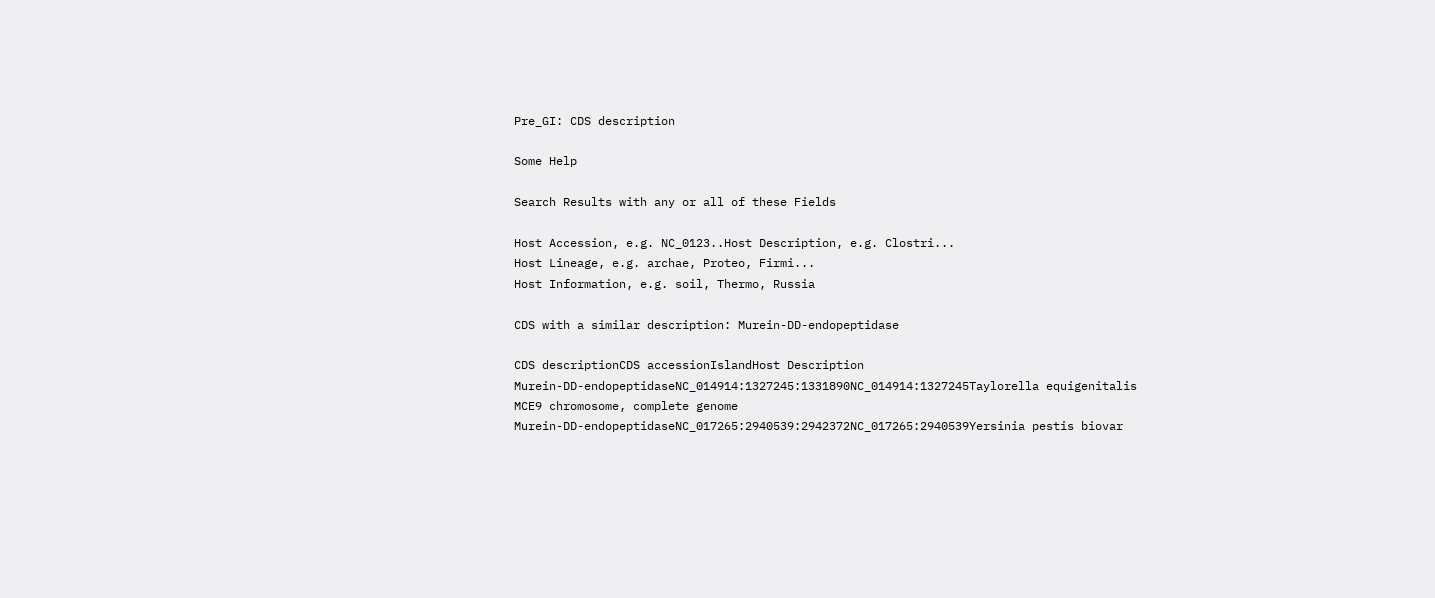Pre_GI: CDS description

Some Help

Search Results with any or all of these Fields

Host Accession, e.g. NC_0123..Host Description, e.g. Clostri...
Host Lineage, e.g. archae, Proteo, Firmi...
Host Information, e.g. soil, Thermo, Russia

CDS with a similar description: Murein-DD-endopeptidase

CDS descriptionCDS accessionIslandHost Description
Murein-DD-endopeptidaseNC_014914:1327245:1331890NC_014914:1327245Taylorella equigenitalis MCE9 chromosome, complete genome
Murein-DD-endopeptidaseNC_017265:2940539:2942372NC_017265:2940539Yersinia pestis biovar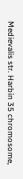Medievalis str. Harbin 35 chromosome,